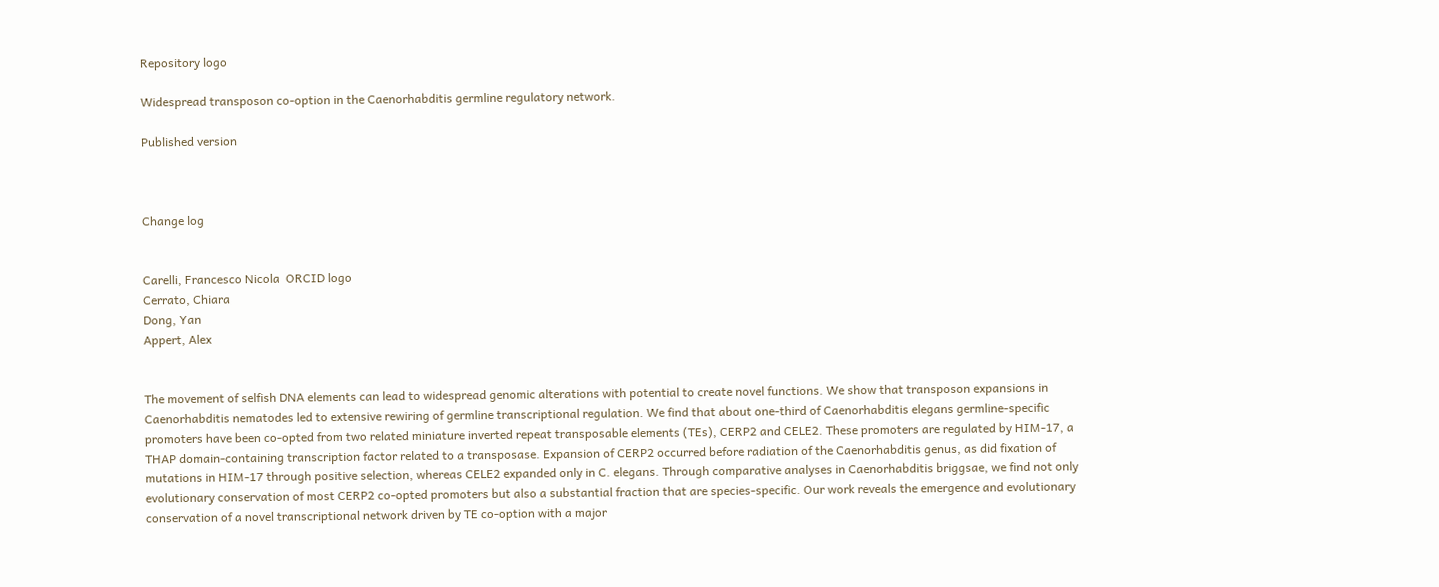Repository logo

Widespread transposon co-option in the Caenorhabditis germline regulatory network.

Published version



Change log


Carelli, Francesco Nicola  ORCID logo
Cerrato, Chiara
Dong, Yan
Appert, Alex


The movement of selfish DNA elements can lead to widespread genomic alterations with potential to create novel functions. We show that transposon expansions in Caenorhabditis nematodes led to extensive rewiring of germline transcriptional regulation. We find that about one-third of Caenorhabditis elegans germline-specific promoters have been co-opted from two related miniature inverted repeat transposable elements (TEs), CERP2 and CELE2. These promoters are regulated by HIM-17, a THAP domain-containing transcription factor related to a transposase. Expansion of CERP2 occurred before radiation of the Caenorhabditis genus, as did fixation of mutations in HIM-17 through positive selection, whereas CELE2 expanded only in C. elegans. Through comparative analyses in Caenorhabditis briggsae, we find not only evolutionary conservation of most CERP2 co-opted promoters but also a substantial fraction that are species-specific. Our work reveals the emergence and evolutionary conservation of a novel transcriptional network driven by TE co-option with a major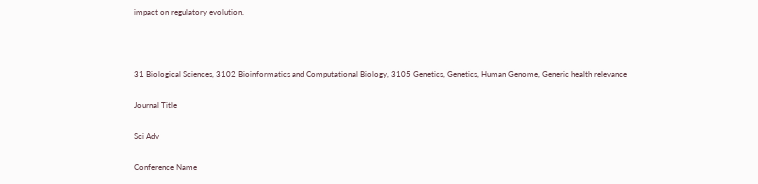impact on regulatory evolution.



31 Biological Sciences, 3102 Bioinformatics and Computational Biology, 3105 Genetics, Genetics, Human Genome, Generic health relevance

Journal Title

Sci Adv

Conference Name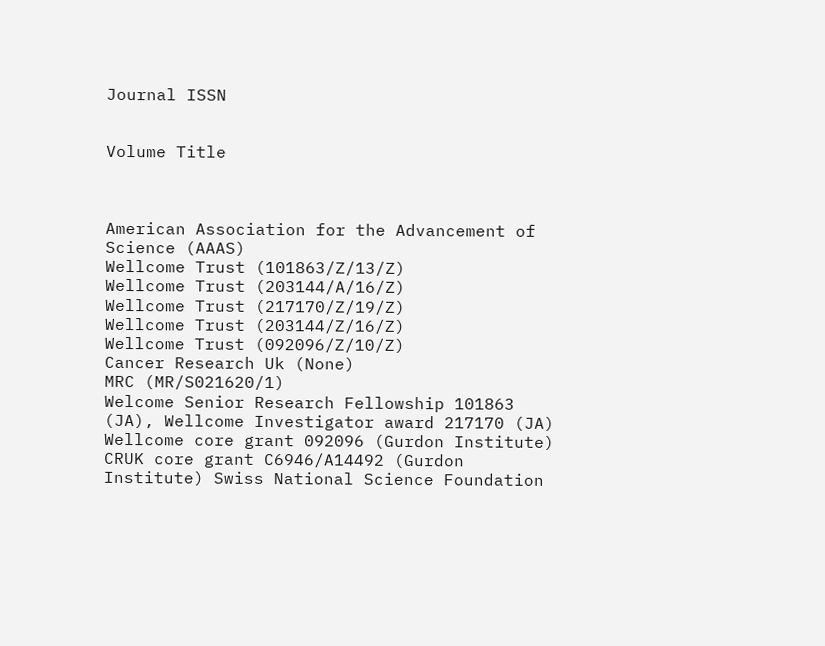Journal ISSN


Volume Title



American Association for the Advancement of Science (AAAS)
Wellcome Trust (101863/Z/13/Z)
Wellcome Trust (203144/A/16/Z)
Wellcome Trust (217170/Z/19/Z)
Wellcome Trust (203144/Z/16/Z)
Wellcome Trust (092096/Z/10/Z)
Cancer Research Uk (None)
MRC (MR/S021620/1)
Welcome Senior Research Fellowship 101863 (JA), Wellcome Investigator award 217170 (JA) Wellcome core grant 092096 (Gurdon Institute) CRUK core grant C6946/A14492 (Gurdon Institute) Swiss National Science Foundation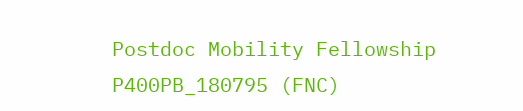Postdoc Mobility Fellowship P400PB_180795 (FNC)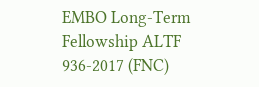EMBO Long-Term Fellowship ALTF 936-2017 (FNC)